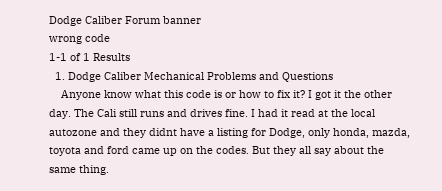Dodge Caliber Forum banner
wrong code
1-1 of 1 Results
  1. Dodge Caliber Mechanical Problems and Questions
    Anyone know what this code is or how to fix it? I got it the other day. The Cali still runs and drives fine. I had it read at the local autozone and they didnt have a listing for Dodge, only honda, mazda, toyota and ford came up on the codes. But they all say about the same thing.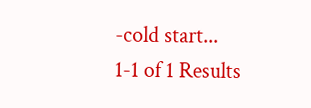-cold start...
1-1 of 1 Results